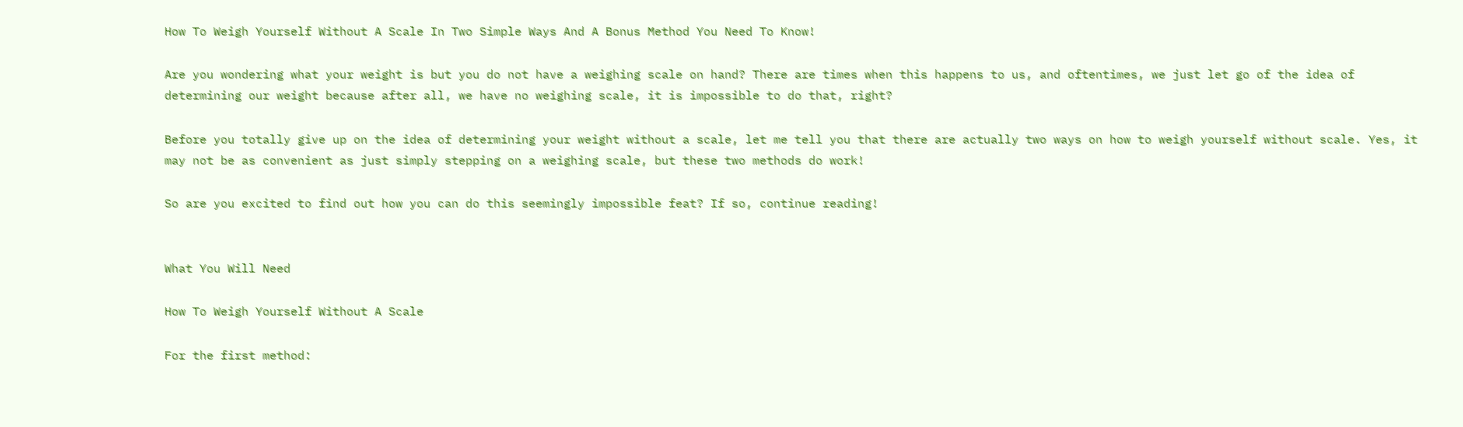How To Weigh Yourself Without A Scale In Two Simple Ways And A Bonus Method You Need To Know!

Are you wondering what your weight is but you do not have a weighing scale on hand? There are times when this happens to us, and oftentimes, we just let go of the idea of determining our weight because after all, we have no weighing scale, it is impossible to do that, right?

Before you totally give up on the idea of determining your weight without a scale, let me tell you that there are actually two ways on how to weigh yourself without scale. Yes, it may not be as convenient as just simply stepping on a weighing scale, but these two methods do work!

So are you excited to find out how you can do this seemingly impossible feat? If so, continue reading!


What You Will Need

How To Weigh Yourself Without A Scale

For the first method: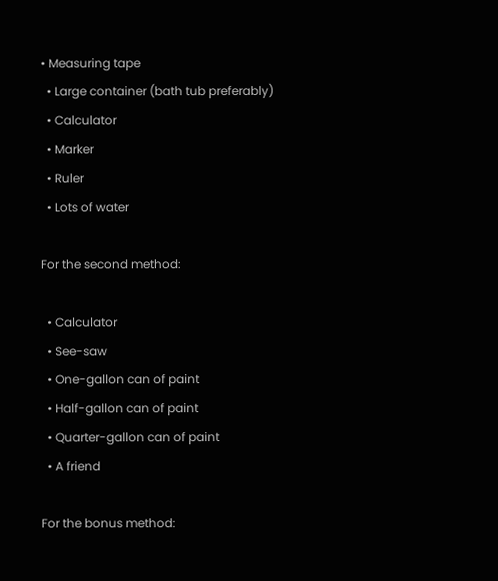• Measuring tape
  • Large container (bath tub preferably)
  • Calculator
  • Marker
  • Ruler
  • Lots of water

For the second method:

  • Calculator
  • See-saw
  • One-gallon can of paint
  • Half-gallon can of paint
  • Quarter-gallon can of paint
  • A friend

For the bonus method: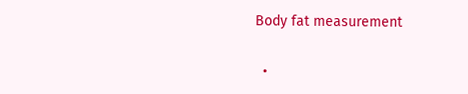Body fat measurement

  •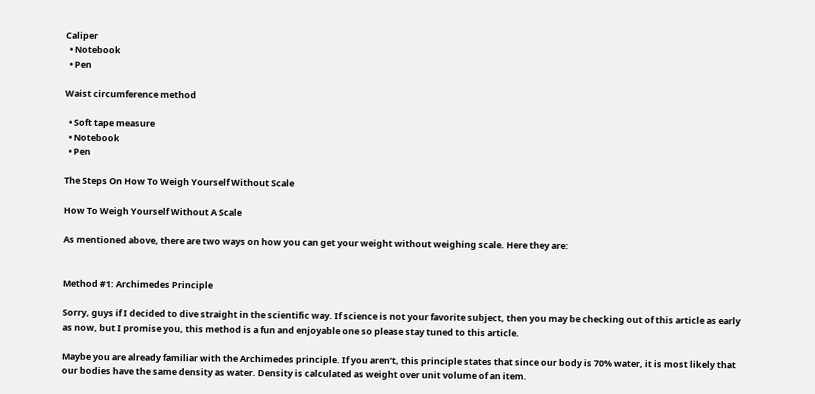Caliper
  • Notebook
  • Pen

Waist circumference method

  • Soft tape measure
  • Notebook
  • Pen

The Steps On How To Weigh Yourself Without Scale

How To Weigh Yourself Without A Scale

As mentioned above, there are two ways on how you can get your weight without weighing scale. Here they are:


Method #1: Archimedes Principle

Sorry, guys if I decided to dive straight in the scientific way. If science is not your favorite subject, then you may be checking out of this article as early as now, but I promise you, this method is a fun and enjoyable one so please stay tuned to this article.

Maybe you are already familiar with the Archimedes principle. If you aren’t, this principle states that since our body is 70% water, it is most likely that our bodies have the same density as water. Density is calculated as weight over unit volume of an item.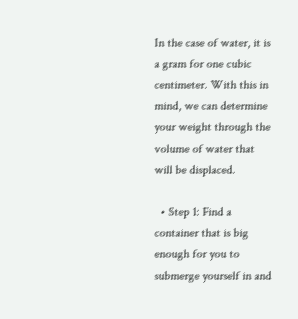In the case of water, it is a gram for one cubic centimeter. With this in mind, we can determine your weight through the volume of water that will be displaced.

  • Step 1: Find a container that is big enough for you to submerge yourself in and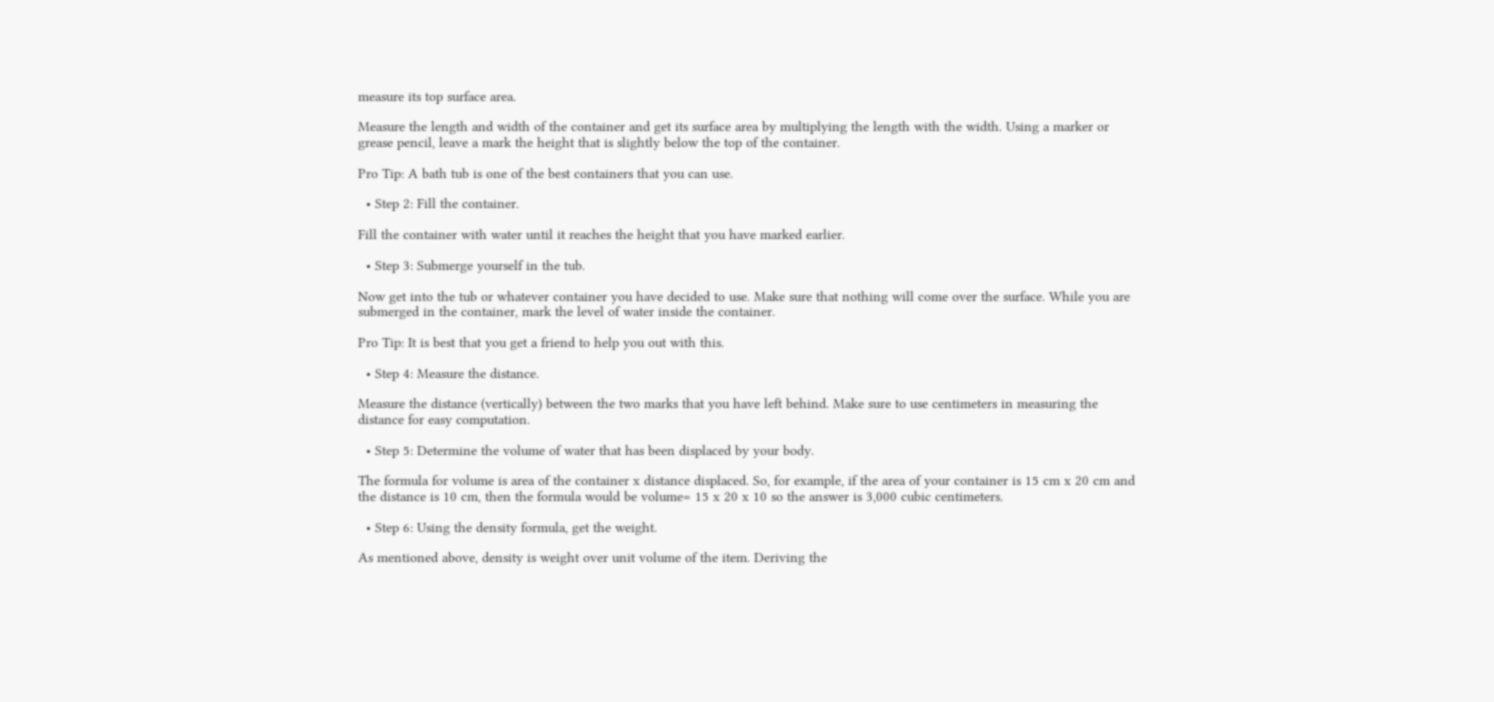measure its top surface area.

Measure the length and width of the container and get its surface area by multiplying the length with the width. Using a marker or grease pencil, leave a mark the height that is slightly below the top of the container.

Pro Tip: A bath tub is one of the best containers that you can use.

  • Step 2: Fill the container.

Fill the container with water until it reaches the height that you have marked earlier.

  • Step 3: Submerge yourself in the tub.

Now get into the tub or whatever container you have decided to use. Make sure that nothing will come over the surface. While you are submerged in the container, mark the level of water inside the container.

Pro Tip: It is best that you get a friend to help you out with this.

  • Step 4: Measure the distance.

Measure the distance (vertically) between the two marks that you have left behind. Make sure to use centimeters in measuring the distance for easy computation.

  • Step 5: Determine the volume of water that has been displaced by your body.

The formula for volume is area of the container x distance displaced. So, for example, if the area of your container is 15 cm x 20 cm and the distance is 10 cm, then the formula would be volume= 15 x 20 x 10 so the answer is 3,000 cubic centimeters.

  • Step 6: Using the density formula, get the weight.

As mentioned above, density is weight over unit volume of the item. Deriving the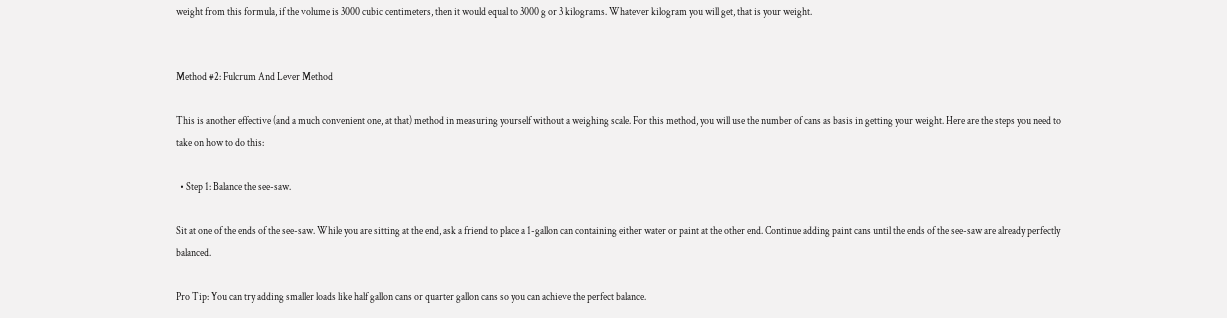weight from this formula, if the volume is 3000 cubic centimeters, then it would equal to 3000 g or 3 kilograms. Whatever kilogram you will get, that is your weight.


Method #2: Fulcrum And Lever Method

This is another effective (and a much convenient one, at that) method in measuring yourself without a weighing scale. For this method, you will use the number of cans as basis in getting your weight. Here are the steps you need to take on how to do this:

  • Step 1: Balance the see-saw.

Sit at one of the ends of the see-saw. While you are sitting at the end, ask a friend to place a 1-gallon can containing either water or paint at the other end. Continue adding paint cans until the ends of the see-saw are already perfectly balanced.

Pro Tip: You can try adding smaller loads like half gallon cans or quarter gallon cans so you can achieve the perfect balance.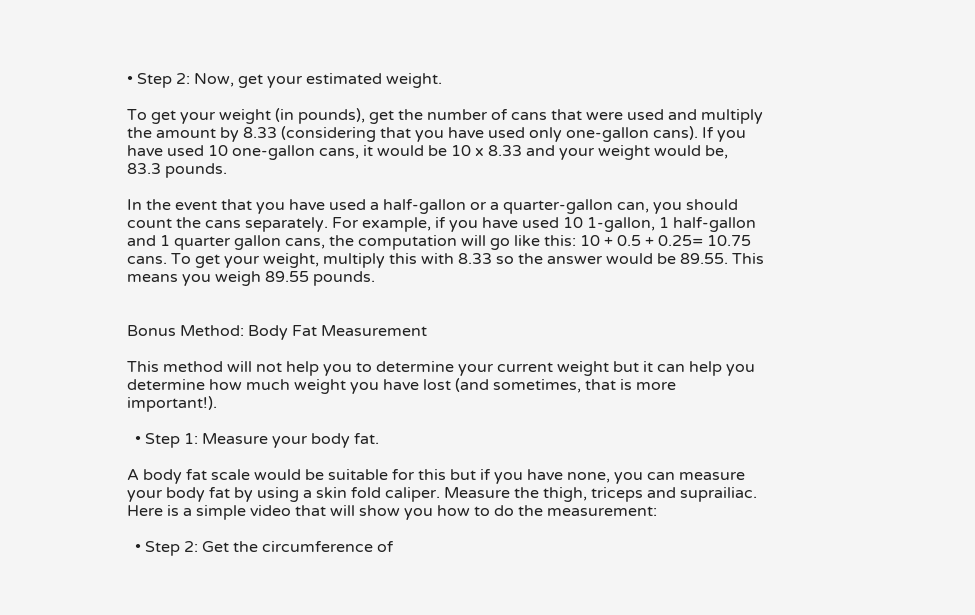• Step 2: Now, get your estimated weight.

To get your weight (in pounds), get the number of cans that were used and multiply the amount by 8.33 (considering that you have used only one-gallon cans). If you have used 10 one-gallon cans, it would be 10 x 8.33 and your weight would be, 83.3 pounds.

In the event that you have used a half-gallon or a quarter-gallon can, you should count the cans separately. For example, if you have used 10 1-gallon, 1 half-gallon and 1 quarter gallon cans, the computation will go like this: 10 + 0.5 + 0.25= 10.75 cans. To get your weight, multiply this with 8.33 so the answer would be 89.55. This means you weigh 89.55 pounds.


Bonus Method: Body Fat Measurement

This method will not help you to determine your current weight but it can help you determine how much weight you have lost (and sometimes, that is more important!).

  • Step 1: Measure your body fat.

A body fat scale would be suitable for this but if you have none, you can measure your body fat by using a skin fold caliper. Measure the thigh, triceps and suprailiac. Here is a simple video that will show you how to do the measurement:

  • Step 2: Get the circumference of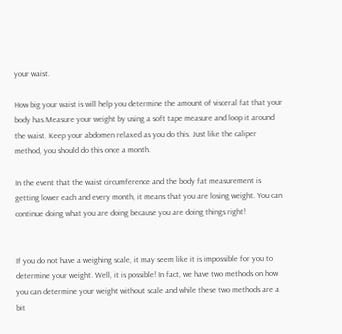your waist.

How big your waist is will help you determine the amount of visceral fat that your body has.Measure your weight by using a soft tape measure and loop it around the waist. Keep your abdomen relaxed as you do this. Just like the caliper method, you should do this once a month.

In the event that the waist circumference and the body fat measurement is getting lower each and every month, it means that you are losing weight. You can continue doing what you are doing because you are doing things right!


If you do not have a weighing scale, it may seem like it is impossible for you to determine your weight. Well, it is possible! In fact, we have two methods on how you can determine your weight without scale and while these two methods are a bit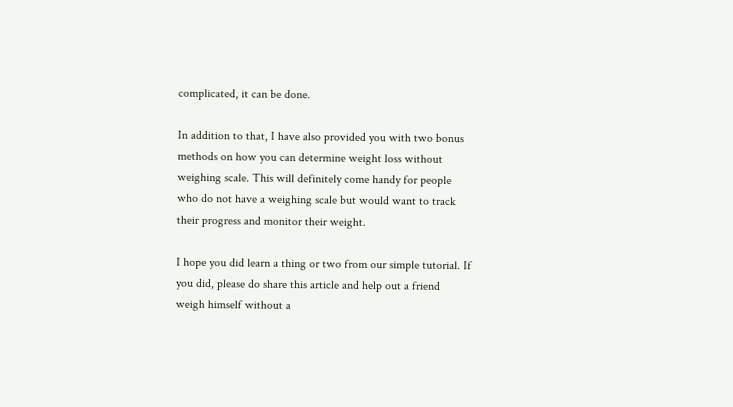complicated, it can be done.

In addition to that, I have also provided you with two bonus methods on how you can determine weight loss without weighing scale. This will definitely come handy for people who do not have a weighing scale but would want to track their progress and monitor their weight.

I hope you did learn a thing or two from our simple tutorial. If you did, please do share this article and help out a friend weigh himself without a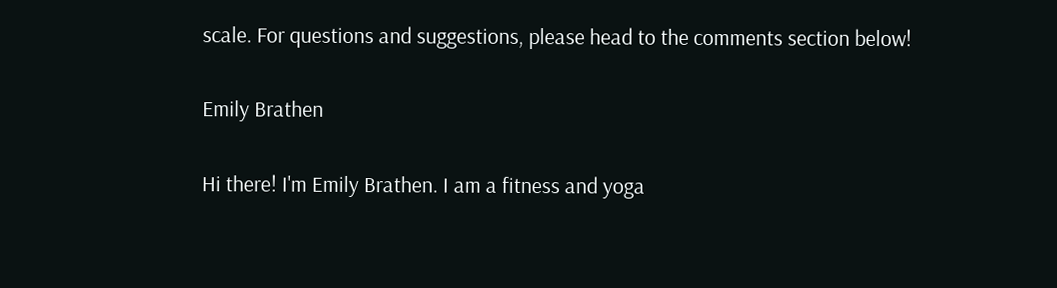scale. For questions and suggestions, please head to the comments section below!

Emily Brathen

Hi there! I'm Emily Brathen. I am a fitness and yoga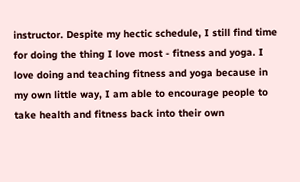instructor. Despite my hectic schedule, I still find time for doing the thing I love most - fitness and yoga. I love doing and teaching fitness and yoga because in my own little way, I am able to encourage people to take health and fitness back into their own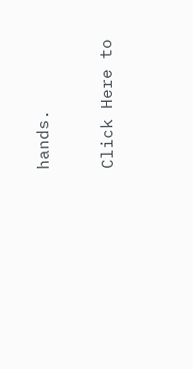hands.

Click Here to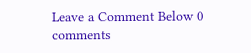Leave a Comment Below 0 comments